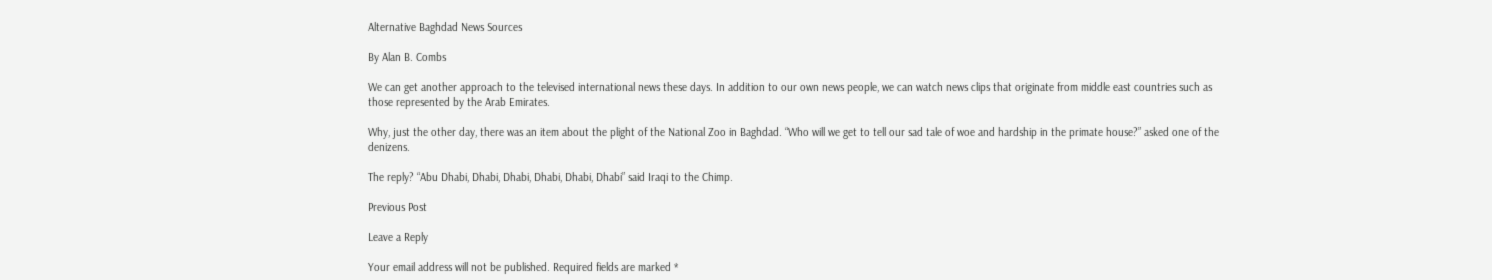Alternative Baghdad News Sources

By Alan B. Combs

We can get another approach to the televised international news these days. In addition to our own news people, we can watch news clips that originate from middle east countries such as those represented by the Arab Emirates.

Why, just the other day, there was an item about the plight of the National Zoo in Baghdad. “Who will we get to tell our sad tale of woe and hardship in the primate house?” asked one of the denizens.

The reply? “Abu Dhabi, Dhabi, Dhabi, Dhabi, Dhabi, Dhabi” said Iraqi to the Chimp.

Previous Post

Leave a Reply

Your email address will not be published. Required fields are marked *